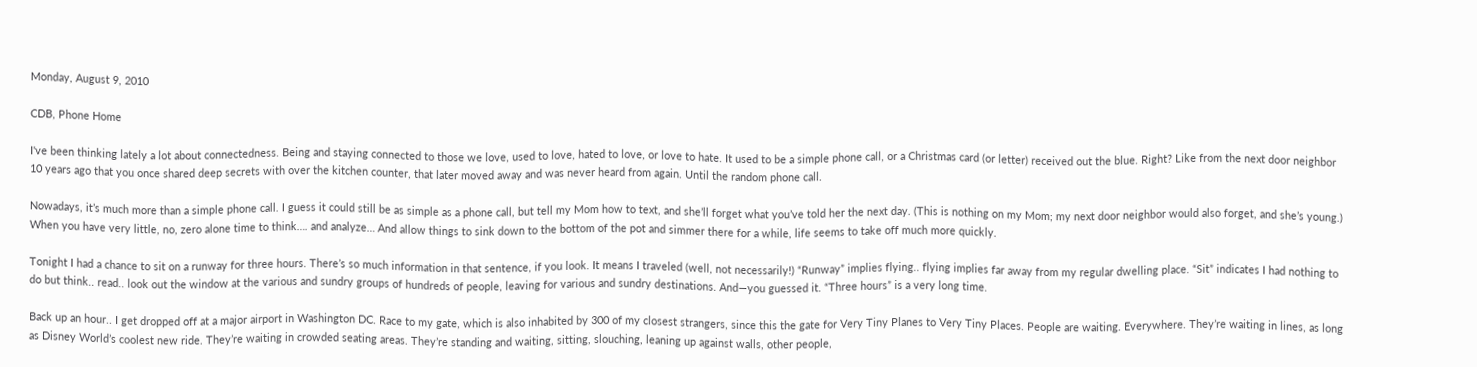Monday, August 9, 2010

CDB, Phone Home

I've been thinking lately a lot about connectedness. Being and staying connected to those we love, used to love, hated to love, or love to hate. It used to be a simple phone call, or a Christmas card (or letter) received out the blue. Right? Like from the next door neighbor 10 years ago that you once shared deep secrets with over the kitchen counter, that later moved away and was never heard from again. Until the random phone call.

Nowadays, it’s much more than a simple phone call. I guess it could still be as simple as a phone call, but tell my Mom how to text, and she’ll forget what you’ve told her the next day. (This is nothing on my Mom; my next door neighbor would also forget, and she’s young.)
When you have very little, no, zero alone time to think…. and analyze… And allow things to sink down to the bottom of the pot and simmer there for a while, life seems to take off much more quickly.

Tonight I had a chance to sit on a runway for three hours. There’s so much information in that sentence, if you look. It means I traveled (well, not necessarily!) “Runway” implies flying.. flying implies far away from my regular dwelling place. “Sit” indicates I had nothing to do but think.. read.. look out the window at the various and sundry groups of hundreds of people, leaving for various and sundry destinations. And—you guessed it. “Three hours” is a very long time.

Back up an hour.. I get dropped off at a major airport in Washington DC. Race to my gate, which is also inhabited by 300 of my closest strangers, since this the gate for Very Tiny Planes to Very Tiny Places. People are waiting. Everywhere. They’re waiting in lines, as long as Disney World’s coolest new ride. They’re waiting in crowded seating areas. They’re standing and waiting, sitting, slouching, leaning up against walls, other people,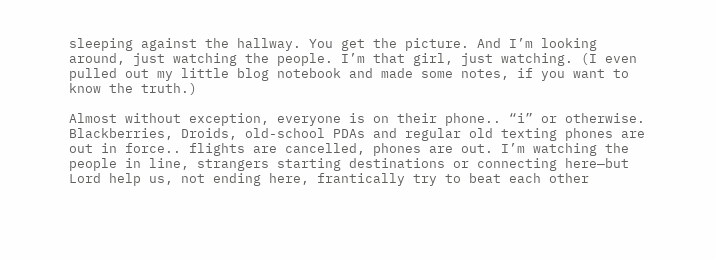sleeping against the hallway. You get the picture. And I’m looking around, just watching the people. I’m that girl, just watching. (I even pulled out my little blog notebook and made some notes, if you want to know the truth.)

Almost without exception, everyone is on their phone.. “i” or otherwise. Blackberries, Droids, old-school PDAs and regular old texting phones are out in force.. flights are cancelled, phones are out. I’m watching the people in line, strangers starting destinations or connecting here—but Lord help us, not ending here, frantically try to beat each other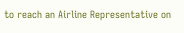to reach an Airline Representative on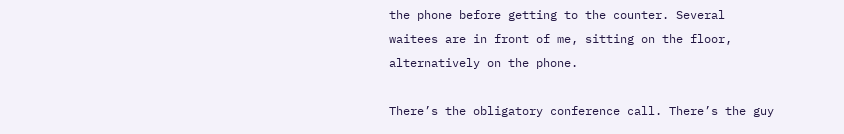the phone before getting to the counter. Several waitees are in front of me, sitting on the floor, alternatively on the phone.

There’s the obligatory conference call. There’s the guy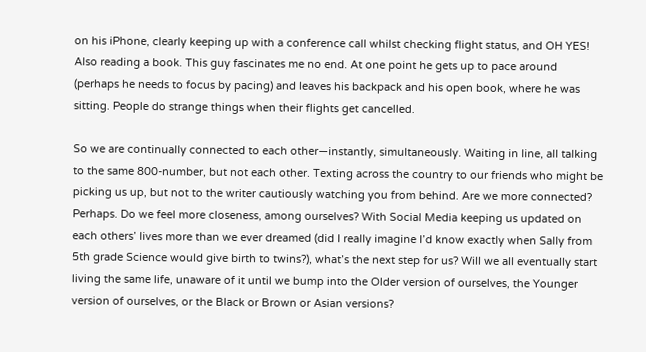on his iPhone, clearly keeping up with a conference call whilst checking flight status, and OH YES! Also reading a book. This guy fascinates me no end. At one point he gets up to pace around (perhaps he needs to focus by pacing) and leaves his backpack and his open book, where he was sitting. People do strange things when their flights get cancelled.

So we are continually connected to each other—instantly, simultaneously. Waiting in line, all talking to the same 800-number, but not each other. Texting across the country to our friends who might be picking us up, but not to the writer cautiously watching you from behind. Are we more connected? Perhaps. Do we feel more closeness, among ourselves? With Social Media keeping us updated on each others’ lives more than we ever dreamed (did I really imagine I’d know exactly when Sally from 5th grade Science would give birth to twins?), what’s the next step for us? Will we all eventually start living the same life, unaware of it until we bump into the Older version of ourselves, the Younger version of ourselves, or the Black or Brown or Asian versions?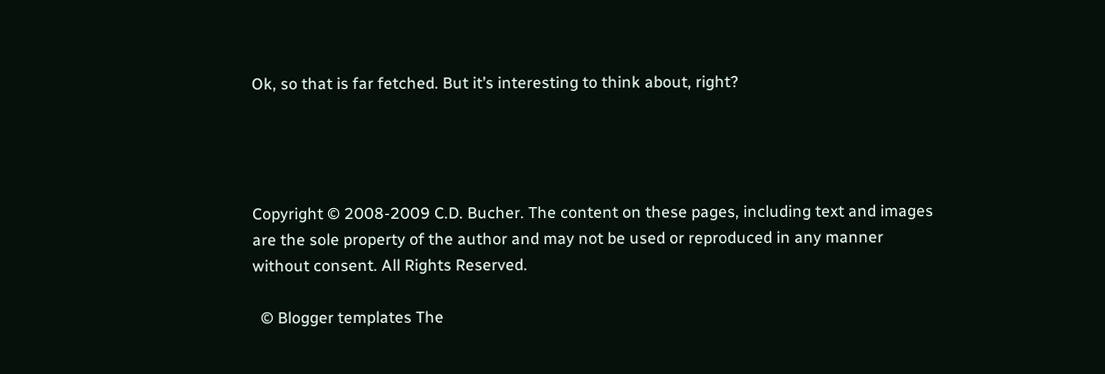Ok, so that is far fetched. But it’s interesting to think about, right?




Copyright © 2008-2009 C.D. Bucher. The content on these pages, including text and images are the sole property of the author and may not be used or reproduced in any manner without consent. All Rights Reserved.

  © Blogger templates The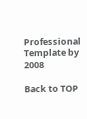Professional Template by 2008

Back to TOP